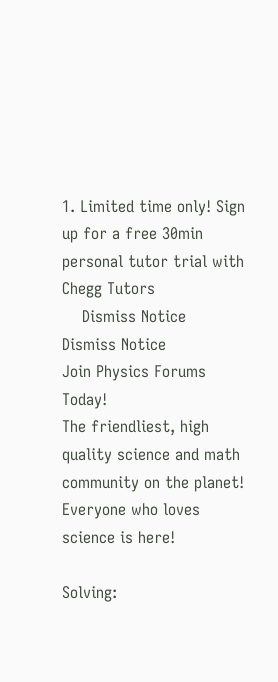1. Limited time only! Sign up for a free 30min personal tutor trial with Chegg Tutors
    Dismiss Notice
Dismiss Notice
Join Physics Forums Today!
The friendliest, high quality science and math community on the planet! Everyone who loves science is here!

Solving: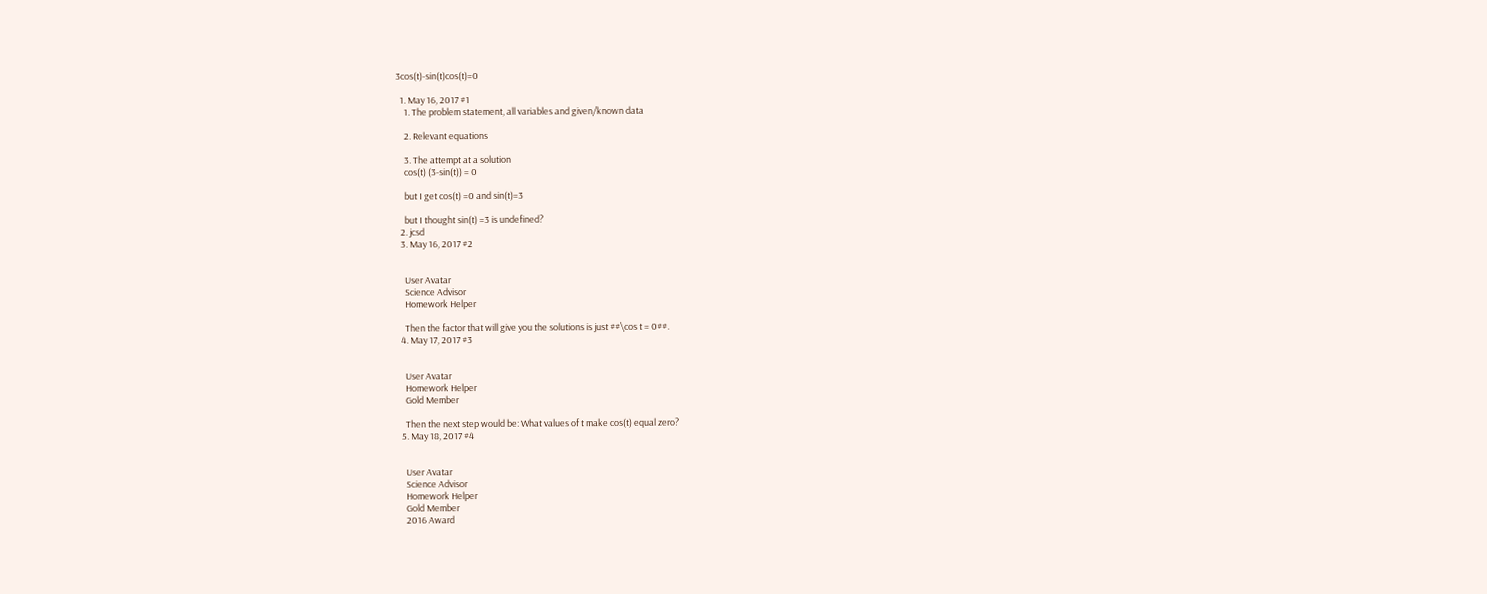3cos(t)-sin(t)cos(t)=0

  1. May 16, 2017 #1
    1. The problem statement, all variables and given/known data

    2. Relevant equations

    3. The attempt at a solution
    cos(t) (3-sin(t)) = 0

    but I get cos(t) =0 and sin(t)=3

    but I thought sin(t) =3 is undefined?
  2. jcsd
  3. May 16, 2017 #2


    User Avatar
    Science Advisor
    Homework Helper

    Then the factor that will give you the solutions is just ##\cos t = 0##.
  4. May 17, 2017 #3


    User Avatar
    Homework Helper
    Gold Member

    Then the next step would be: What values of t make cos(t) equal zero?
  5. May 18, 2017 #4


    User Avatar
    Science Advisor
    Homework Helper
    Gold Member
    2016 Award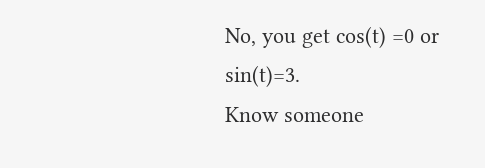No, you get cos(t) =0 or sin(t)=3.
Know someone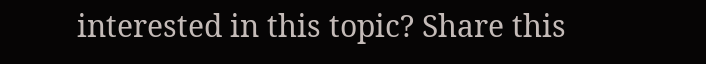interested in this topic? Share this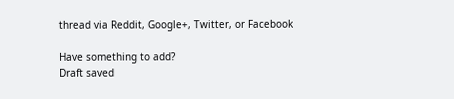thread via Reddit, Google+, Twitter, or Facebook

Have something to add?
Draft saved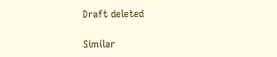Draft deleted

Similar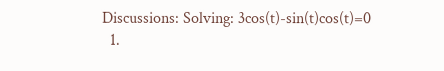Discussions: Solving: 3cos(t)-sin(t)cos(t)=0
  1.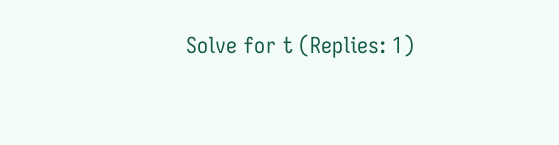Solve for t (Replies: 1)